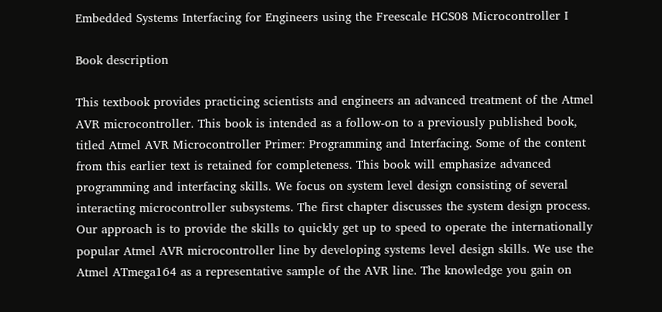Embedded Systems Interfacing for Engineers using the Freescale HCS08 Microcontroller I

Book description

This textbook provides practicing scientists and engineers an advanced treatment of the Atmel AVR microcontroller. This book is intended as a follow-on to a previously published book, titled Atmel AVR Microcontroller Primer: Programming and Interfacing. Some of the content from this earlier text is retained for completeness. This book will emphasize advanced programming and interfacing skills. We focus on system level design consisting of several interacting microcontroller subsystems. The first chapter discusses the system design process. Our approach is to provide the skills to quickly get up to speed to operate the internationally popular Atmel AVR microcontroller line by developing systems level design skills. We use the Atmel ATmega164 as a representative sample of the AVR line. The knowledge you gain on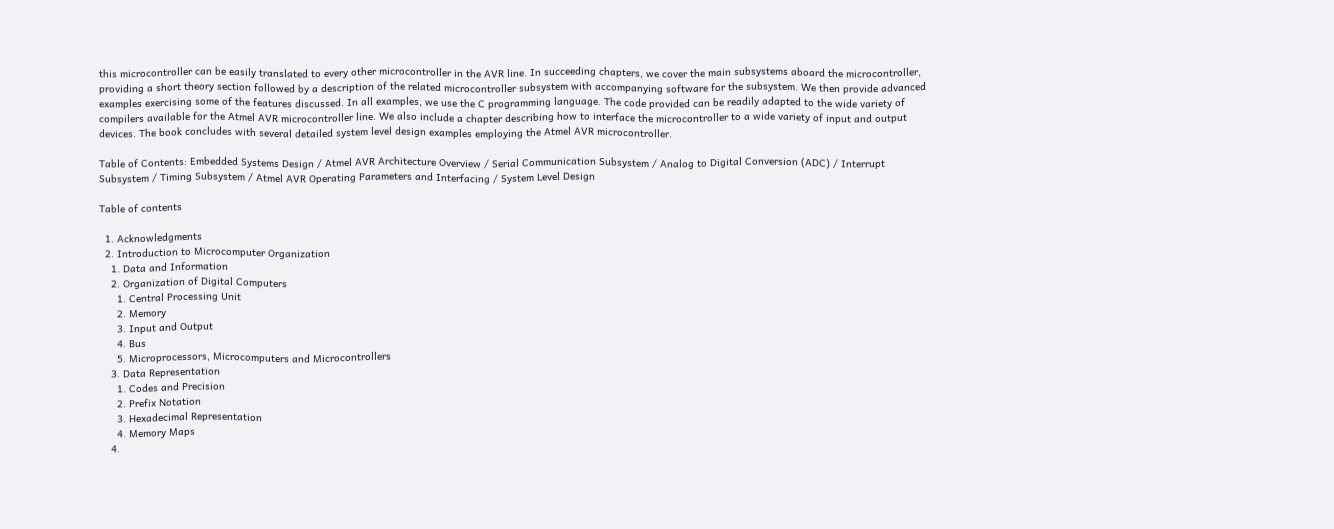this microcontroller can be easily translated to every other microcontroller in the AVR line. In succeeding chapters, we cover the main subsystems aboard the microcontroller, providing a short theory section followed by a description of the related microcontroller subsystem with accompanying software for the subsystem. We then provide advanced examples exercising some of the features discussed. In all examples, we use the C programming language. The code provided can be readily adapted to the wide variety of compilers available for the Atmel AVR microcontroller line. We also include a chapter describing how to interface the microcontroller to a wide variety of input and output devices. The book concludes with several detailed system level design examples employing the Atmel AVR microcontroller.

Table of Contents: Embedded Systems Design / Atmel AVR Architecture Overview / Serial Communication Subsystem / Analog to Digital Conversion (ADC) / Interrupt Subsystem / Timing Subsystem / Atmel AVR Operating Parameters and Interfacing / System Level Design

Table of contents

  1. Acknowledgments
  2. Introduction to Microcomputer Organization
    1. Data and Information
    2. Organization of Digital Computers
      1. Central Processing Unit
      2. Memory
      3. Input and Output
      4. Bus
      5. Microprocessors, Microcomputers and Microcontrollers
    3. Data Representation
      1. Codes and Precision
      2. Prefix Notation
      3. Hexadecimal Representation
      4. Memory Maps
    4.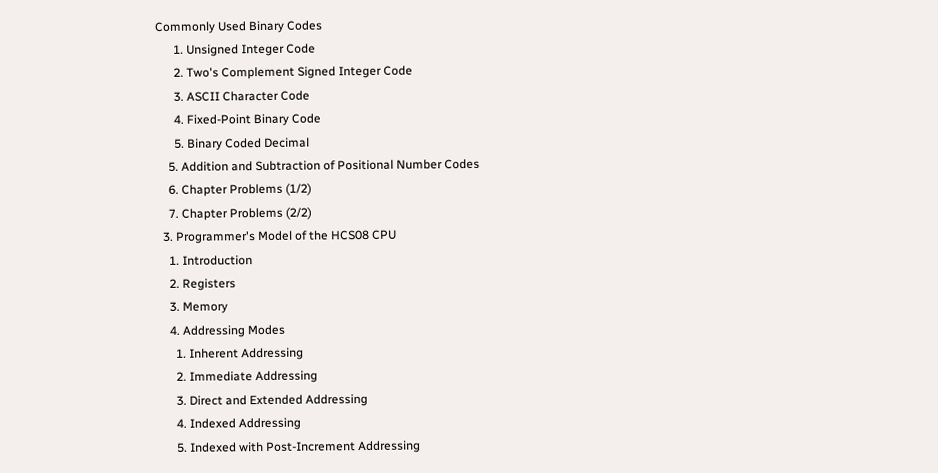Commonly Used Binary Codes
      1. Unsigned Integer Code
      2. Two's Complement Signed Integer Code
      3. ASCII Character Code
      4. Fixed-Point Binary Code
      5. Binary Coded Decimal
    5. Addition and Subtraction of Positional Number Codes
    6. Chapter Problems (1/2)
    7. Chapter Problems (2/2)
  3. Programmer's Model of the HCS08 CPU
    1. Introduction
    2. Registers
    3. Memory
    4. Addressing Modes
      1. Inherent Addressing
      2. Immediate Addressing
      3. Direct and Extended Addressing
      4. Indexed Addressing
      5. Indexed with Post-Increment Addressing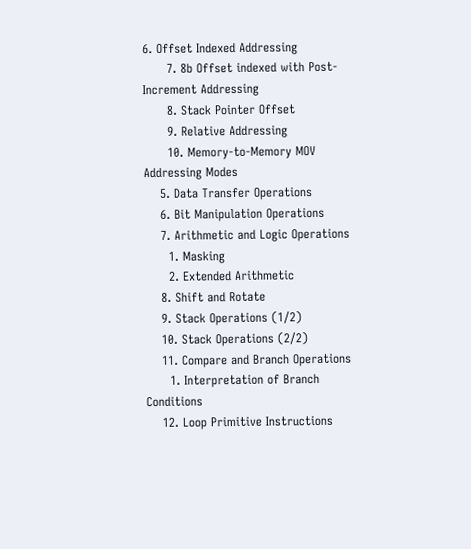6. Offset Indexed Addressing
      7. 8b Offset indexed with Post-Increment Addressing
      8. Stack Pointer Offset
      9. Relative Addressing
      10. Memory-to-Memory MOV Addressing Modes
    5. Data Transfer Operations
    6. Bit Manipulation Operations
    7. Arithmetic and Logic Operations
      1. Masking
      2. Extended Arithmetic
    8. Shift and Rotate
    9. Stack Operations (1/2)
    10. Stack Operations (2/2)
    11. Compare and Branch Operations
      1. Interpretation of Branch Conditions
    12. Loop Primitive Instructions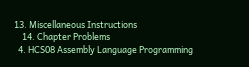13. Miscellaneous Instructions
    14. Chapter Problems
  4. HCS08 Assembly Language Programming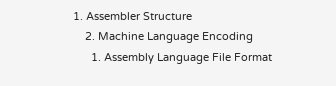1. Assembler Structure
    2. Machine Language Encoding
      1. Assembly Language File Format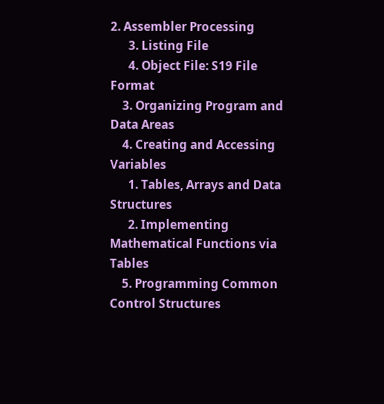2. Assembler Processing
      3. Listing File
      4. Object File: S19 File Format
    3. Organizing Program and Data Areas
    4. Creating and Accessing Variables
      1. Tables, Arrays and Data Structures
      2. Implementing Mathematical Functions via Tables
    5. Programming Common Control Structures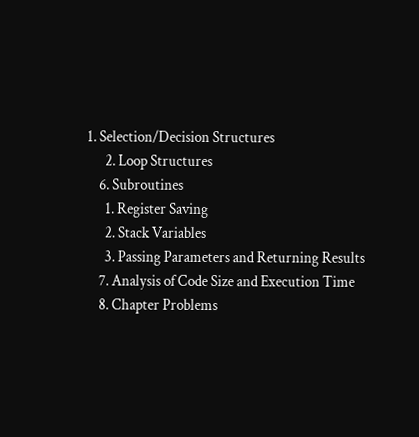1. Selection/Decision Structures
      2. Loop Structures
    6. Subroutines
      1. Register Saving
      2. Stack Variables
      3. Passing Parameters and Returning Results
    7. Analysis of Code Size and Execution Time
    8. Chapter Problems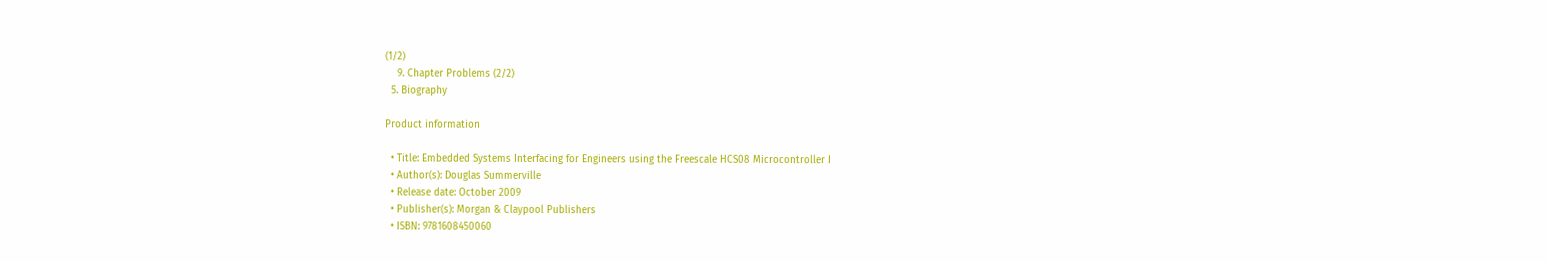(1/2)
    9. Chapter Problems (2/2)
  5. Biography

Product information

  • Title: Embedded Systems Interfacing for Engineers using the Freescale HCS08 Microcontroller I
  • Author(s): Douglas Summerville
  • Release date: October 2009
  • Publisher(s): Morgan & Claypool Publishers
  • ISBN: 9781608450060